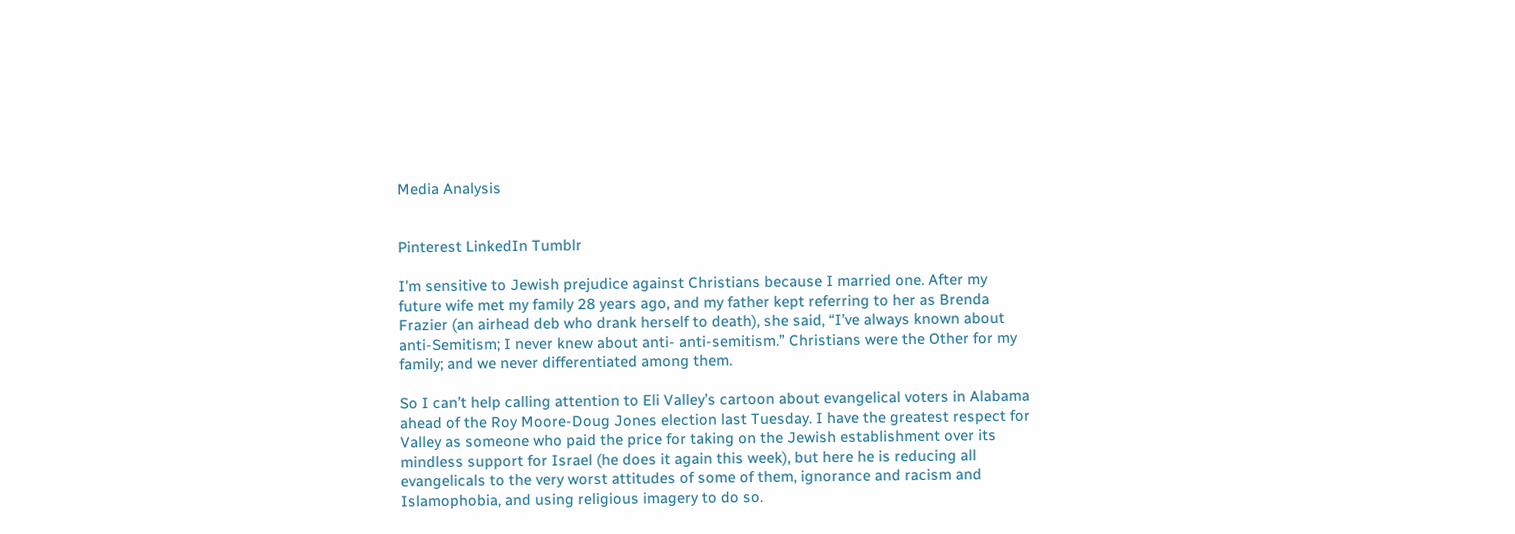Media Analysis


Pinterest LinkedIn Tumblr

I’m sensitive to Jewish prejudice against Christians because I married one. After my future wife met my family 28 years ago, and my father kept referring to her as Brenda Frazier (an airhead deb who drank herself to death), she said, “I’ve always known about anti-Semitism; I never knew about anti- anti-semitism.” Christians were the Other for my family; and we never differentiated among them.

So I can’t help calling attention to Eli Valley’s cartoon about evangelical voters in Alabama ahead of the Roy Moore-Doug Jones election last Tuesday. I have the greatest respect for Valley as someone who paid the price for taking on the Jewish establishment over its mindless support for Israel (he does it again this week), but here he is reducing all evangelicals to the very worst attitudes of some of them, ignorance and racism and Islamophobia, and using religious imagery to do so.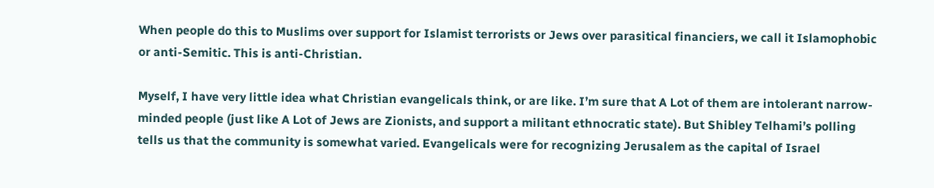When people do this to Muslims over support for Islamist terrorists or Jews over parasitical financiers, we call it Islamophobic or anti-Semitic. This is anti-Christian.

Myself, I have very little idea what Christian evangelicals think, or are like. I’m sure that A Lot of them are intolerant narrow-minded people (just like A Lot of Jews are Zionists, and support a militant ethnocratic state). But Shibley Telhami’s polling tells us that the community is somewhat varied. Evangelicals were for recognizing Jerusalem as the capital of Israel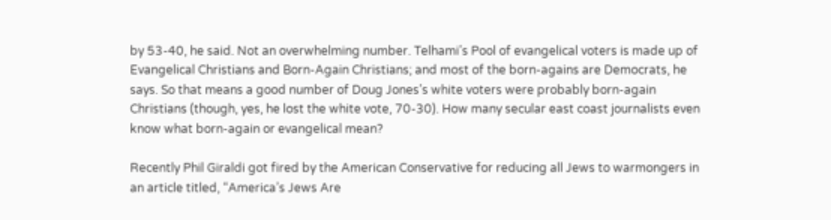by 53-40, he said. Not an overwhelming number. Telhami’s Pool of evangelical voters is made up of Evangelical Christians and Born-Again Christians; and most of the born-agains are Democrats, he says. So that means a good number of Doug Jones’s white voters were probably born-again Christians (though, yes, he lost the white vote, 70-30). How many secular east coast journalists even know what born-again or evangelical mean?

Recently Phil Giraldi got fired by the American Conservative for reducing all Jews to warmongers in an article titled, “America’s Jews Are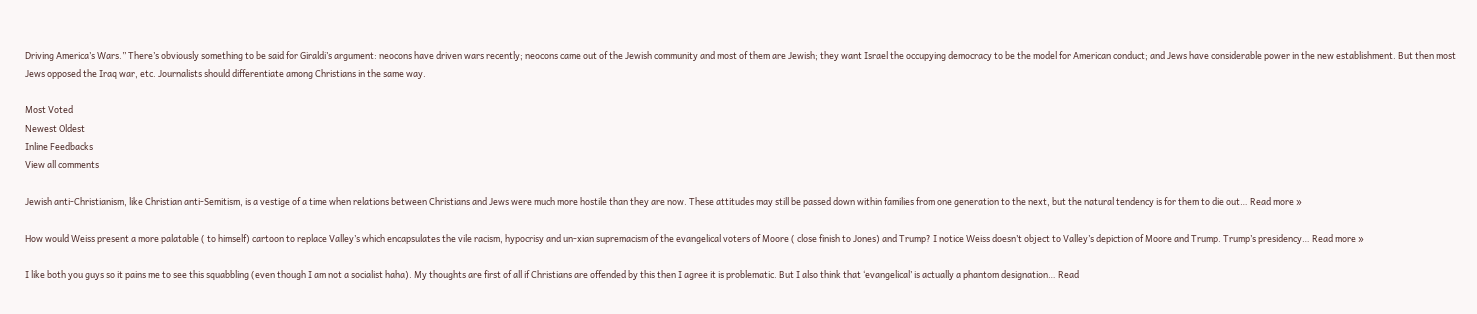Driving America’s Wars.” There’s obviously something to be said for Giraldi’s argument: neocons have driven wars recently; neocons came out of the Jewish community and most of them are Jewish; they want Israel the occupying democracy to be the model for American conduct; and Jews have considerable power in the new establishment. But then most Jews opposed the Iraq war, etc. Journalists should differentiate among Christians in the same way.

Most Voted
Newest Oldest
Inline Feedbacks
View all comments

Jewish anti-Christianism, like Christian anti-Semitism, is a vestige of a time when relations between Christians and Jews were much more hostile than they are now. These attitudes may still be passed down within families from one generation to the next, but the natural tendency is for them to die out… Read more »

How would Weiss present a more palatable ( to himself) cartoon to replace Valley’s which encapsulates the vile racism, hypocrisy and un-xian supremacism of the evangelical voters of Moore ( close finish to Jones) and Trump? I notice Weiss doesn’t object to Valley’s depiction of Moore and Trump. Trump’s presidency… Read more »

I like both you guys so it pains me to see this squabbling (even though I am not a socialist haha). My thoughts are first of all if Christians are offended by this then I agree it is problematic. But I also think that ‘evangelical’ is actually a phantom designation… Read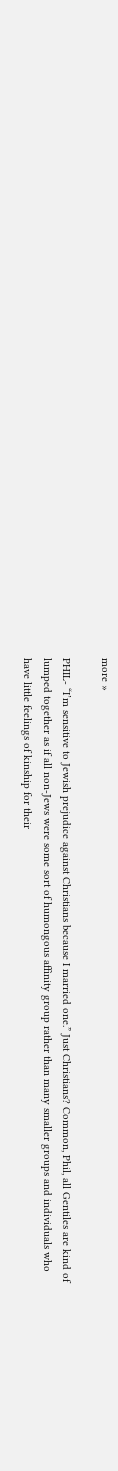more »

PHIL- “I’m sensitive to Jewish prejudice against Christians because I married one.” Just Christians? Common, Phil, all Gentiles are kind of lumped together as if all non-Jews were some sort of humongous affinity group rather than many smaller groups and individuals who have little feelings of kinship for their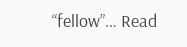“fellow”… Read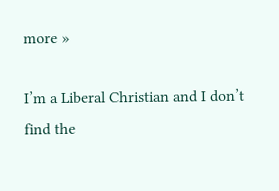more »

I’m a Liberal Christian and I don’t find the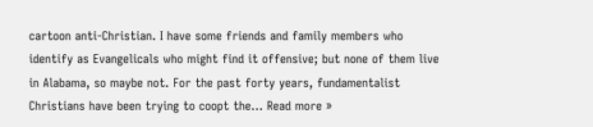cartoon anti-Christian. I have some friends and family members who identify as Evangelicals who might find it offensive; but none of them live in Alabama, so maybe not. For the past forty years, fundamentalist Christians have been trying to coopt the… Read more »